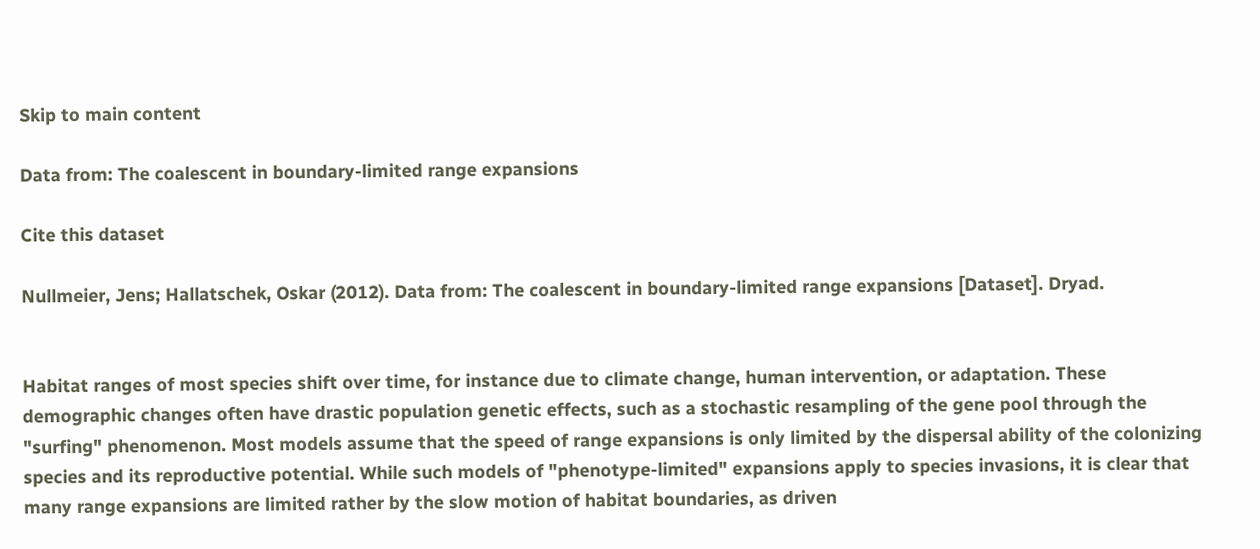Skip to main content

Data from: The coalescent in boundary-limited range expansions

Cite this dataset

Nullmeier, Jens; Hallatschek, Oskar (2012). Data from: The coalescent in boundary-limited range expansions [Dataset]. Dryad.


Habitat ranges of most species shift over time, for instance due to climate change, human intervention, or adaptation. These demographic changes often have drastic population genetic effects, such as a stochastic resampling of the gene pool through the "surfing" phenomenon. Most models assume that the speed of range expansions is only limited by the dispersal ability of the colonizing species and its reproductive potential. While such models of "phenotype-limited" expansions apply to species invasions, it is clear that many range expansions are limited rather by the slow motion of habitat boundaries, as driven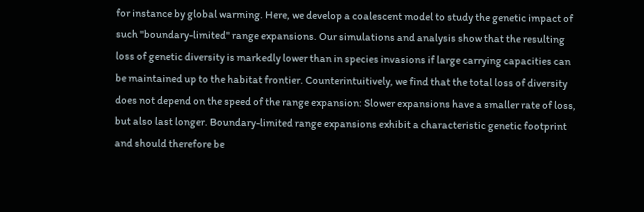for instance by global warming. Here, we develop a coalescent model to study the genetic impact of such "boundary-limited" range expansions. Our simulations and analysis show that the resulting loss of genetic diversity is markedly lower than in species invasions if large carrying capacities can be maintained up to the habitat frontier. Counterintuitively, we find that the total loss of diversity does not depend on the speed of the range expansion: Slower expansions have a smaller rate of loss, but also last longer. Boundary-limited range expansions exhibit a characteristic genetic footprint and should therefore be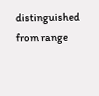distinguished from range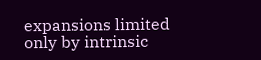expansions limited only by intrinsic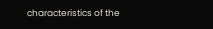characteristics of the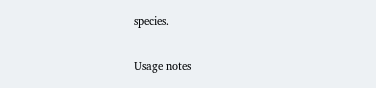species.

Usage notes